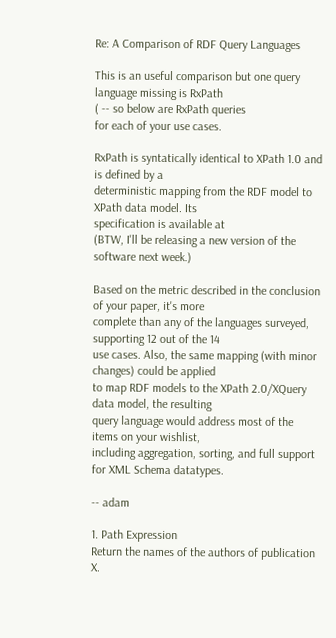Re: A Comparison of RDF Query Languages

This is an useful comparison but one query language missing is RxPath
( -- so below are RxPath queries
for each of your use cases.

RxPath is syntatically identical to XPath 1.0 and is defined by a
deterministic mapping from the RDF model to XPath data model. Its
specification is available at
(BTW, I'll be releasing a new version of the software next week.)

Based on the metric described in the conclusion of your paper, it's more
complete than any of the languages surveyed, supporting 12 out of the 14
use cases. Also, the same mapping (with minor changes) could be applied
to map RDF models to the XPath 2.0/XQuery data model, the resulting
query language would address most of the items on your wishlist,
including aggregation, sorting, and full support for XML Schema datatypes.

-- adam

1. Path Expression
Return the names of the authors of publication X.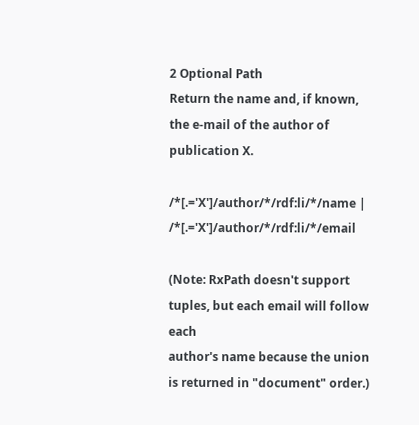2 Optional Path
Return the name and, if known, the e-mail of the author of publication X.

/*[.='X']/author/*/rdf:li/*/name | /*[.='X']/author/*/rdf:li/*/email

(Note: RxPath doesn't support tuples, but each email will follow each
author's name because the union is returned in "document" order.)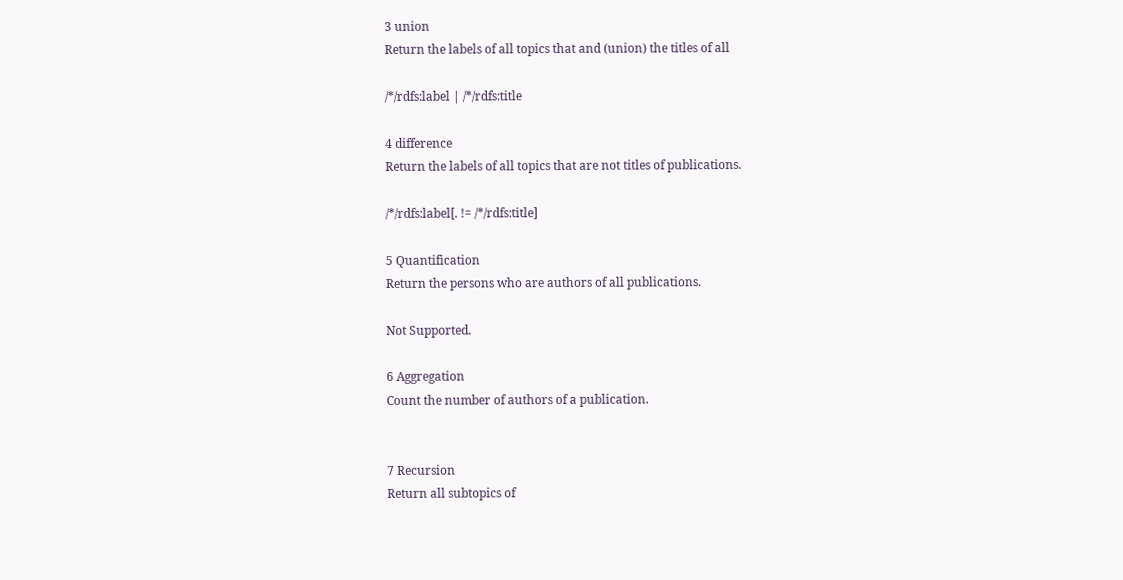3 union
Return the labels of all topics that and (union) the titles of all

/*/rdfs:label | /*/rdfs:title

4 difference
Return the labels of all topics that are not titles of publications.

/*/rdfs:label[. != /*/rdfs:title]

5 Quantification
Return the persons who are authors of all publications.

Not Supported.

6 Aggregation
Count the number of authors of a publication.


7 Recursion
Return all subtopics of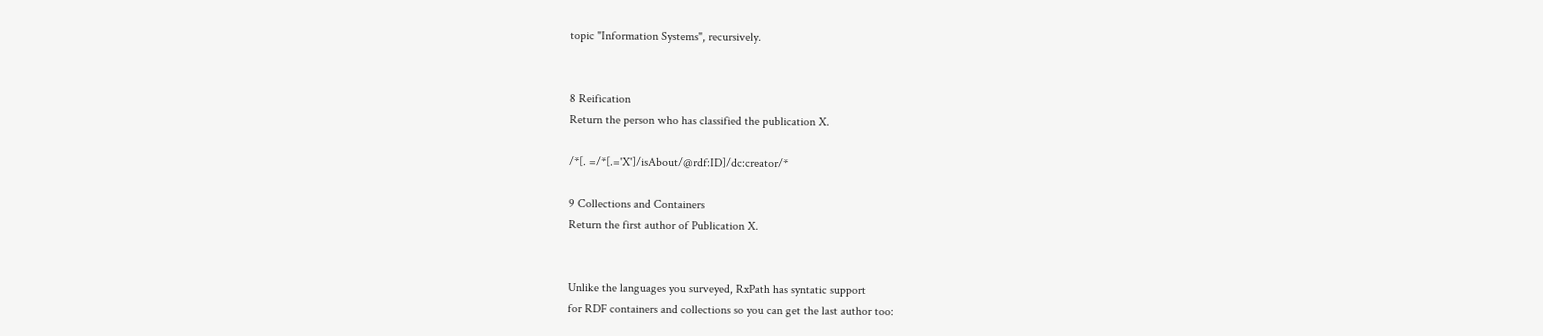topic "Information Systems", recursively.


8 Reification
Return the person who has classified the publication X.

/*[. =/*[.='X']/isAbout/@rdf:ID]/dc:creator/*

9 Collections and Containers
Return the first author of Publication X.


Unlike the languages you surveyed, RxPath has syntatic support
for RDF containers and collections so you can get the last author too: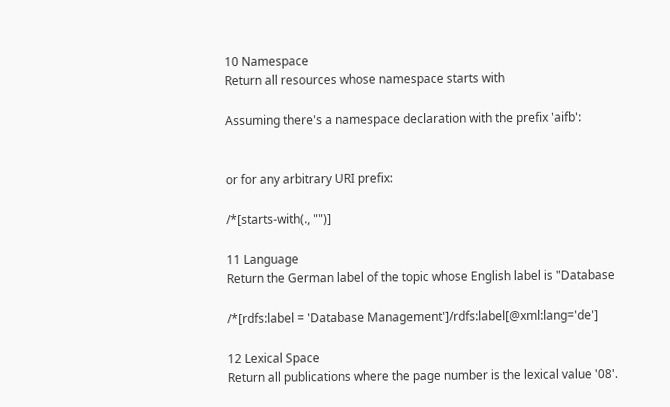10 Namespace
Return all resources whose namespace starts with

Assuming there's a namespace declaration with the prefix 'aifb':


or for any arbitrary URI prefix:

/*[starts-with(., "")]

11 Language
Return the German label of the topic whose English label is "Database

/*[rdfs:label = 'Database Management']/rdfs:label[@xml:lang='de']

12 Lexical Space
Return all publications where the page number is the lexical value '08'.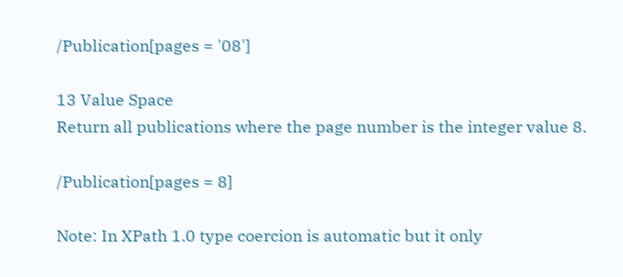/Publication[pages = '08']

13 Value Space
Return all publications where the page number is the integer value 8.

/Publication[pages = 8]

Note: In XPath 1.0 type coercion is automatic but it only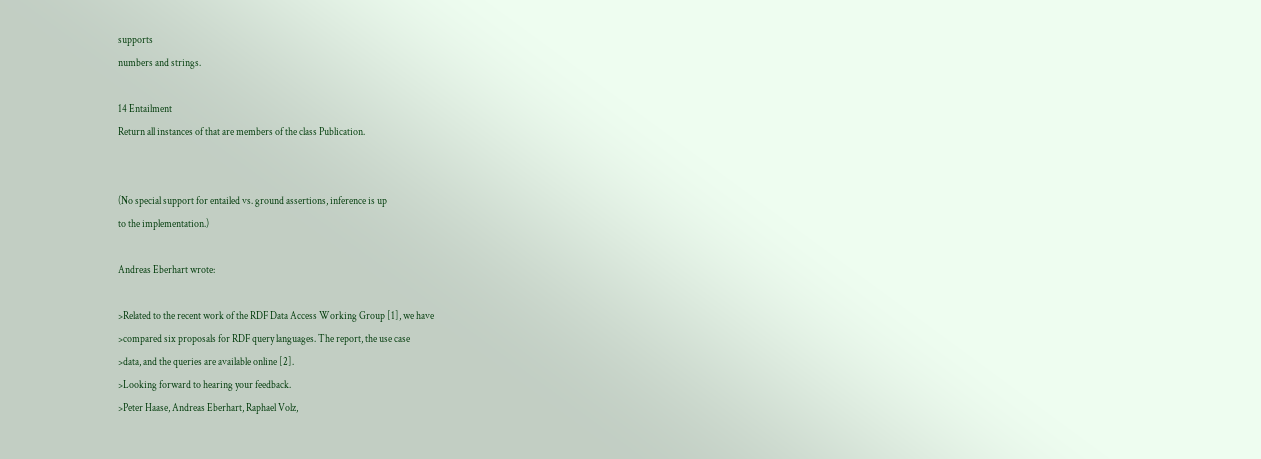supports
numbers and strings.

14 Entailment
Return all instances of that are members of the class Publication.


(No special support for entailed vs. ground assertions, inference is up
to the implementation.)

Andreas Eberhart wrote:

>Related to the recent work of the RDF Data Access Working Group [1], we have
>compared six proposals for RDF query languages. The report, the use case
>data, and the queries are available online [2].
>Looking forward to hearing your feedback.
>Peter Haase, Andreas Eberhart, Raphael Volz,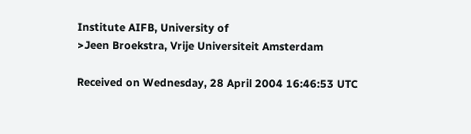Institute AIFB, University of
>Jeen Broekstra, Vrije Universiteit Amsterdam

Received on Wednesday, 28 April 2004 16:46:53 UTC